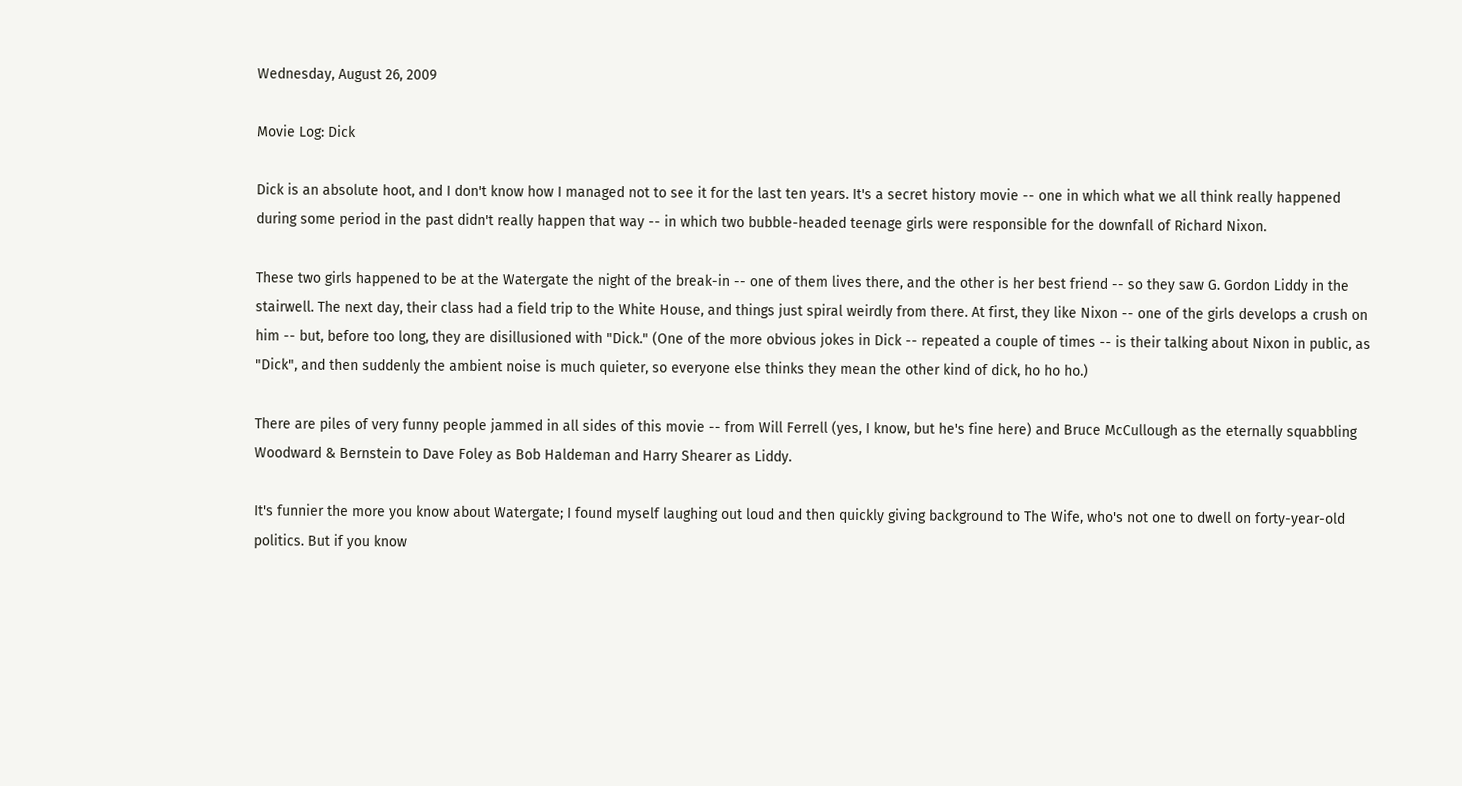Wednesday, August 26, 2009

Movie Log: Dick

Dick is an absolute hoot, and I don't know how I managed not to see it for the last ten years. It's a secret history movie -- one in which what we all think really happened during some period in the past didn't really happen that way -- in which two bubble-headed teenage girls were responsible for the downfall of Richard Nixon.

These two girls happened to be at the Watergate the night of the break-in -- one of them lives there, and the other is her best friend -- so they saw G. Gordon Liddy in the stairwell. The next day, their class had a field trip to the White House, and things just spiral weirdly from there. At first, they like Nixon -- one of the girls develops a crush on him -- but, before too long, they are disillusioned with "Dick." (One of the more obvious jokes in Dick -- repeated a couple of times -- is their talking about Nixon in public, as "Dick", and then suddenly the ambient noise is much quieter, so everyone else thinks they mean the other kind of dick, ho ho ho.)

There are piles of very funny people jammed in all sides of this movie -- from Will Ferrell (yes, I know, but he's fine here) and Bruce McCullough as the eternally squabbling Woodward & Bernstein to Dave Foley as Bob Haldeman and Harry Shearer as Liddy.

It's funnier the more you know about Watergate; I found myself laughing out loud and then quickly giving background to The Wife, who's not one to dwell on forty-year-old politics. But if you know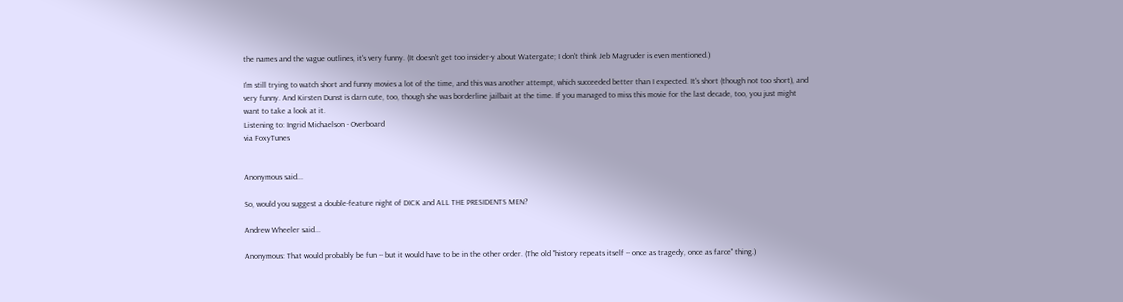the names and the vague outlines, it's very funny. (It doesn't get too insider-y about Watergate; I don't think Jeb Magruder is even mentioned.)

I'm still trying to watch short and funny movies a lot of the time, and this was another attempt, which succeeded better than I expected. It's short (though not too short), and very funny. And Kirsten Dunst is darn cute, too, though she was borderline jailbait at the time. If you managed to miss this movie for the last decade, too, you just might want to take a look at it.
Listening to: Ingrid Michaelson - Overboard
via FoxyTunes


Anonymous said...

So, would you suggest a double-feature night of DICK and ALL THE PRESIDENTS MEN?

Andrew Wheeler said...

Anonymous: That would probably be fun -- but it would have to be in the other order. (The old "history repeats itself -- once as tragedy, once as farce" thing.)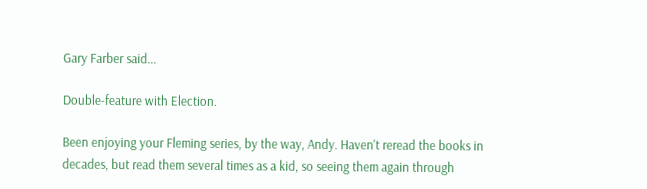Gary Farber said...

Double-feature with Election.

Been enjoying your Fleming series, by the way, Andy. Haven't reread the books in decades, but read them several times as a kid, so seeing them again through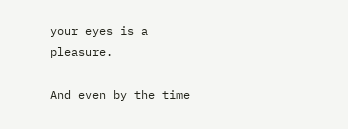your eyes is a pleasure.

And even by the time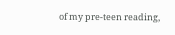of my pre-teen reading,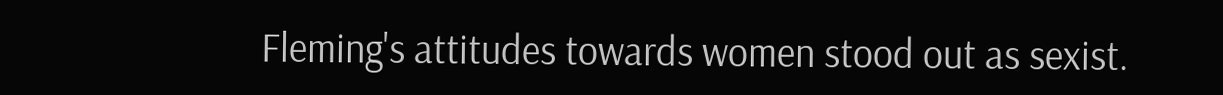Fleming's attitudes towards women stood out as sexist.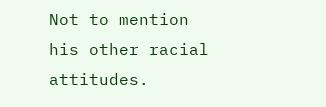Not to mention his other racial attitudes.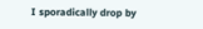I sporadically drop by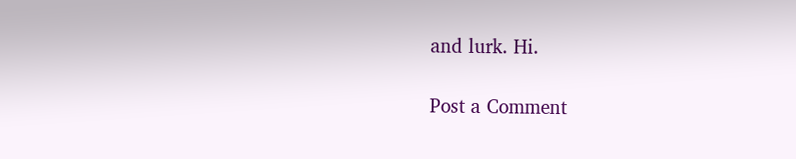and lurk. Hi.

Post a Comment